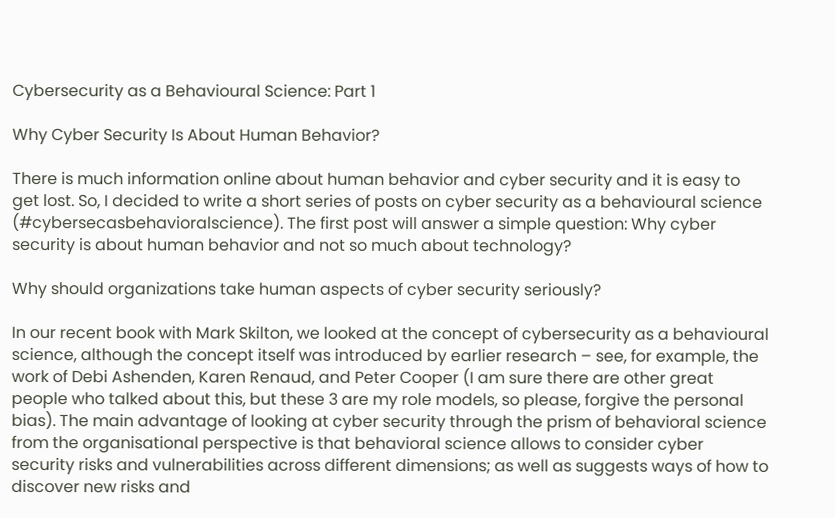Cybersecurity as a Behavioural Science: Part 1

Why Cyber Security Is About Human Behavior?

There is much information online about human behavior and cyber security and it is easy to get lost. So, I decided to write a short series of posts on cyber security as a behavioural science (#cybersecasbehavioralscience). The first post will answer a simple question: Why cyber security is about human behavior and not so much about technology?

Why should organizations take human aspects of cyber security seriously?

In our recent book with Mark Skilton, we looked at the concept of cybersecurity as a behavioural science, although the concept itself was introduced by earlier research – see, for example, the work of Debi Ashenden, Karen Renaud, and Peter Cooper (I am sure there are other great people who talked about this, but these 3 are my role models, so please, forgive the personal bias). The main advantage of looking at cyber security through the prism of behavioral science from the organisational perspective is that behavioral science allows to consider cyber security risks and vulnerabilities across different dimensions; as well as suggests ways of how to discover new risks and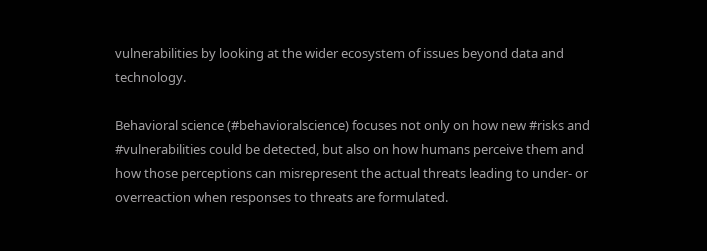vulnerabilities by looking at the wider ecosystem of issues beyond data and technology.

Behavioral science (#behavioralscience) focuses not only on how new #risks and #vulnerabilities could be detected, but also on how humans perceive them and how those perceptions can misrepresent the actual threats leading to under- or overreaction when responses to threats are formulated.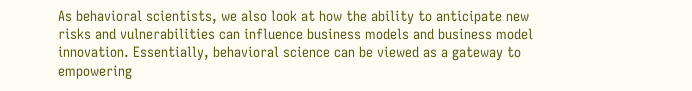As behavioral scientists, we also look at how the ability to anticipate new risks and vulnerabilities can influence business models and business model innovation. Essentially, behavioral science can be viewed as a gateway to empowering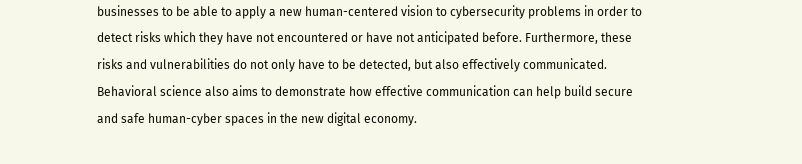businesses to be able to apply a new human-centered vision to cybersecurity problems in order to detect risks which they have not encountered or have not anticipated before. Furthermore, these risks and vulnerabilities do not only have to be detected, but also effectively communicated. Behavioral science also aims to demonstrate how effective communication can help build secure and safe human-cyber spaces in the new digital economy.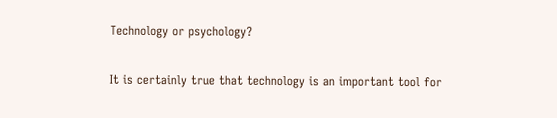Technology or psychology?

It is certainly true that technology is an important tool for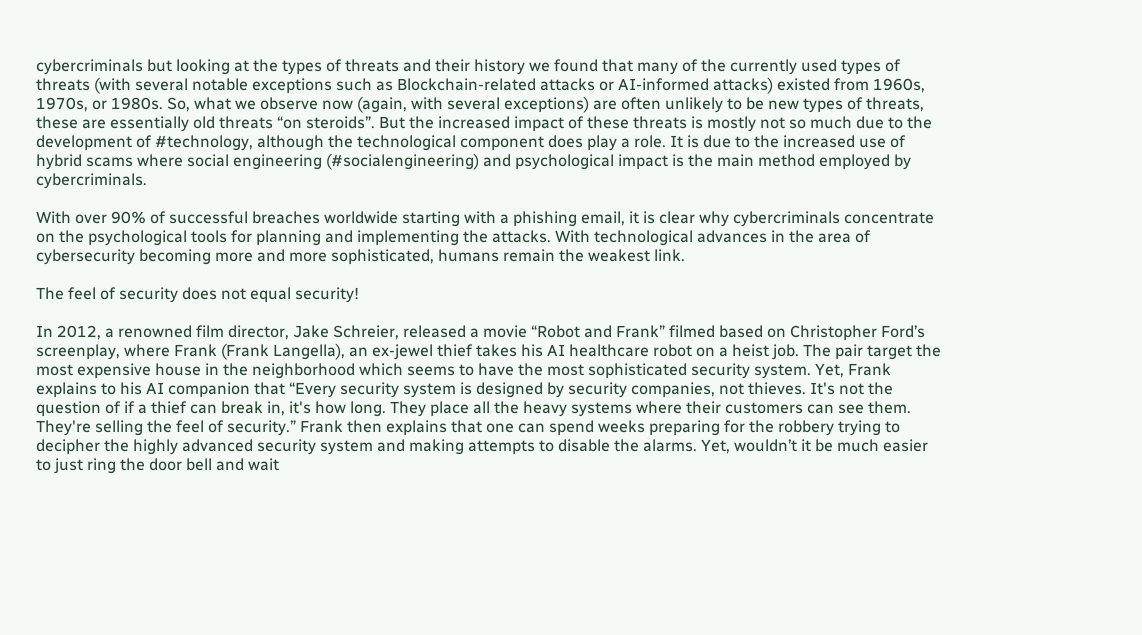cybercriminals but looking at the types of threats and their history we found that many of the currently used types of threats (with several notable exceptions such as Blockchain-related attacks or AI-informed attacks) existed from 1960s, 1970s, or 1980s. So, what we observe now (again, with several exceptions) are often unlikely to be new types of threats, these are essentially old threats “on steroids”. But the increased impact of these threats is mostly not so much due to the development of #technology, although the technological component does play a role. It is due to the increased use of hybrid scams where social engineering (#socialengineering) and psychological impact is the main method employed by cybercriminals.

With over 90% of successful breaches worldwide starting with a phishing email, it is clear why cybercriminals concentrate on the psychological tools for planning and implementing the attacks. With technological advances in the area of cybersecurity becoming more and more sophisticated, humans remain the weakest link.

The feel of security does not equal security!

In 2012, a renowned film director, Jake Schreier, released a movie “Robot and Frank” filmed based on Christopher Ford’s screenplay, where Frank (Frank Langella), an ex-jewel thief takes his AI healthcare robot on a heist job. The pair target the most expensive house in the neighborhood which seems to have the most sophisticated security system. Yet, Frank explains to his AI companion that “Every security system is designed by security companies, not thieves. It's not the question of if a thief can break in, it's how long. They place all the heavy systems where their customers can see them. They're selling the feel of security.” Frank then explains that one can spend weeks preparing for the robbery trying to decipher the highly advanced security system and making attempts to disable the alarms. Yet, wouldn’t it be much easier to just ring the door bell and wait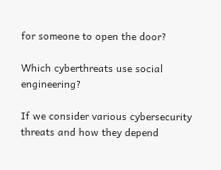for someone to open the door?

Which cyberthreats use social engineering?

If we consider various cybersecurity threats and how they depend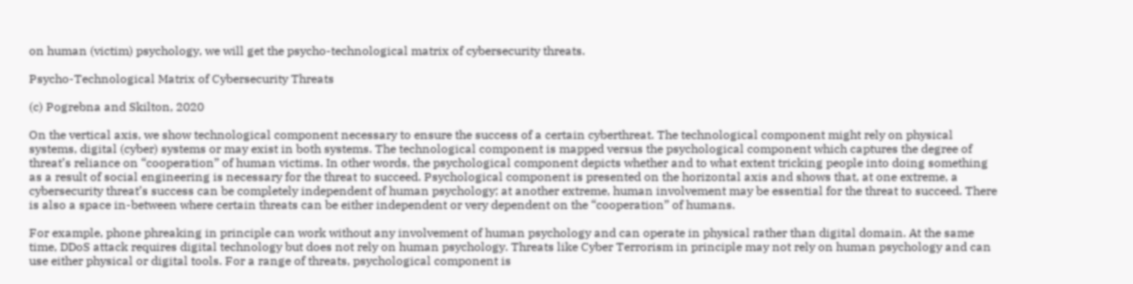on human (victim) psychology, we will get the psycho-technological matrix of cybersecurity threats.

Psycho-Technological Matrix of Cybersecurity Threats

(c) Pogrebna and Skilton, 2020

On the vertical axis, we show technological component necessary to ensure the success of a certain cyberthreat. The technological component might rely on physical systems, digital (cyber) systems or may exist in both systems. The technological component is mapped versus the psychological component which captures the degree of threat’s reliance on “cooperation” of human victims. In other words, the psychological component depicts whether and to what extent tricking people into doing something as a result of social engineering is necessary for the threat to succeed. Psychological component is presented on the horizontal axis and shows that, at one extreme, a cybersecurity threat’s success can be completely independent of human psychology; at another extreme, human involvement may be essential for the threat to succeed. There is also a space in-between where certain threats can be either independent or very dependent on the “cooperation” of humans.

For example, phone phreaking in principle can work without any involvement of human psychology and can operate in physical rather than digital domain. At the same time, DDoS attack requires digital technology but does not rely on human psychology. Threats like Cyber Terrorism in principle may not rely on human psychology and can use either physical or digital tools. For a range of threats, psychological component is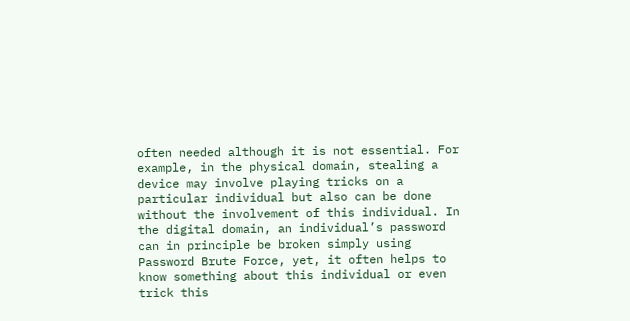often needed although it is not essential. For example, in the physical domain, stealing a device may involve playing tricks on a particular individual but also can be done without the involvement of this individual. In the digital domain, an individual’s password can in principle be broken simply using Password Brute Force, yet, it often helps to know something about this individual or even trick this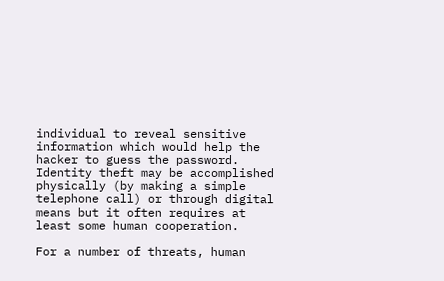individual to reveal sensitive information which would help the hacker to guess the password. Identity theft may be accomplished physically (by making a simple telephone call) or through digital means but it often requires at least some human cooperation.

For a number of threats, human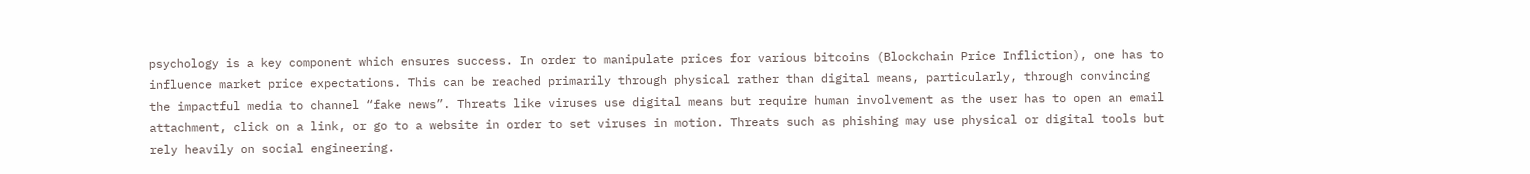psychology is a key component which ensures success. In order to manipulate prices for various bitcoins (Blockchain Price Infliction), one has to influence market price expectations. This can be reached primarily through physical rather than digital means, particularly, through convincing the impactful media to channel “fake news”. Threats like viruses use digital means but require human involvement as the user has to open an email attachment, click on a link, or go to a website in order to set viruses in motion. Threats such as phishing may use physical or digital tools but rely heavily on social engineering.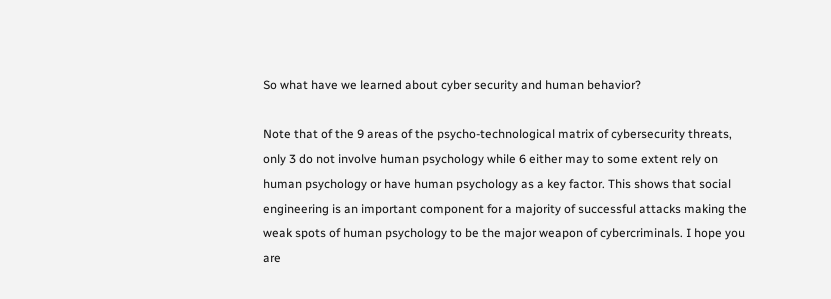So what have we learned about cyber security and human behavior?

Note that of the 9 areas of the psycho-technological matrix of cybersecurity threats, only 3 do not involve human psychology while 6 either may to some extent rely on human psychology or have human psychology as a key factor. This shows that social engineering is an important component for a majority of successful attacks making the weak spots of human psychology to be the major weapon of cybercriminals. I hope you are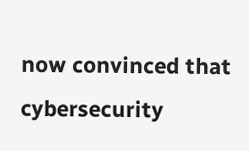now convinced that cybersecurity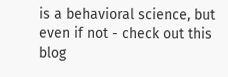is a behavioral science, but even if not - check out this blog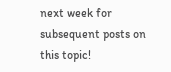next week for subsequent posts on this topic!